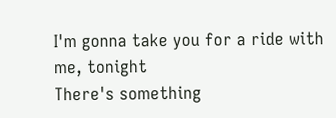I'm gonna take you for a ride with me, tonight
There's something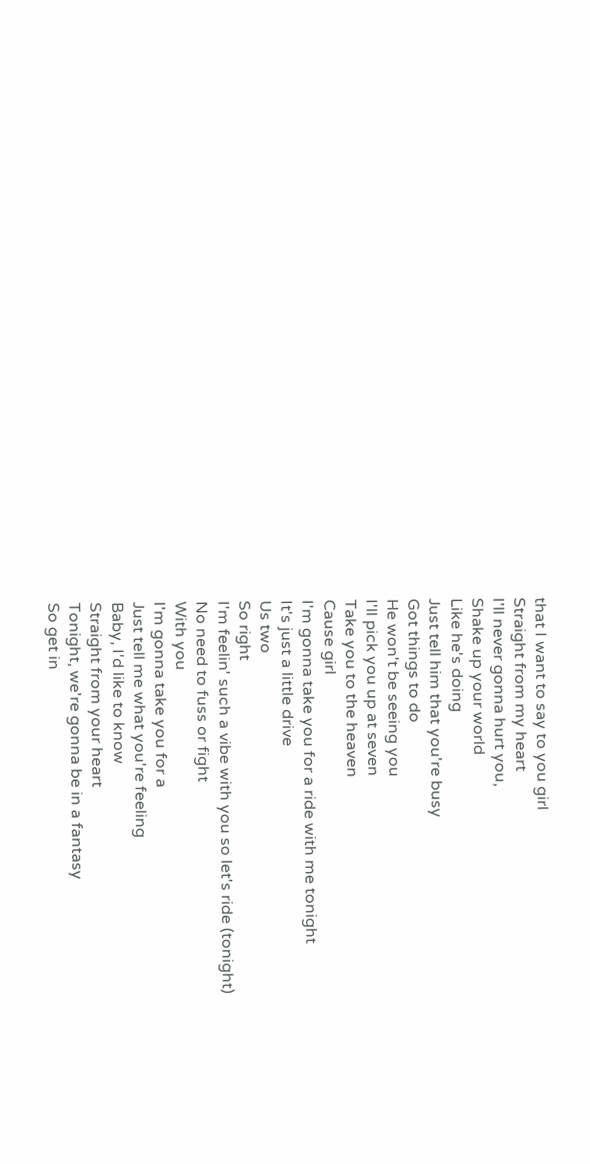that I want to say to you girl
Straight from my heart
I'll never gonna hurt you,
Shake up your world
Like he's doing
Just tell him that you're busy
Got things to do
He won't be seeing you
I'll pick you up at seven
Take you to the heaven
Cause girl
I'm gonna take you for a ride with me tonight
It's just a little drive
Us two
So right
I'm feelin' such a vibe with you so let's ride (tonight)
No need to fuss or fight
With you
I'm gonna take you for a
Just tell me what you're feeling
Baby, I'd like to know
Straight from your heart
Tonight, we're gonna be in a fantasy
So get in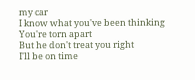my car
I know what you've been thinking
You're torn apart
But he don't treat you right
I'll be on time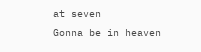at seven
Gonna be in heaven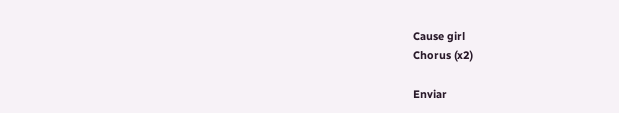Cause girl
Chorus (x2)

Enviar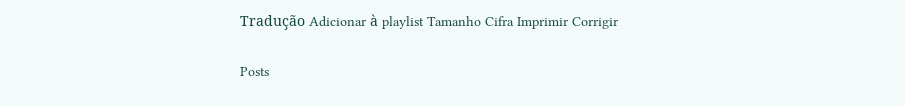Tradução Adicionar à playlist Tamanho Cifra Imprimir Corrigir

Posts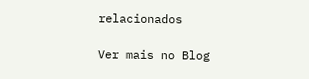relacionados

Ver mais no Blog